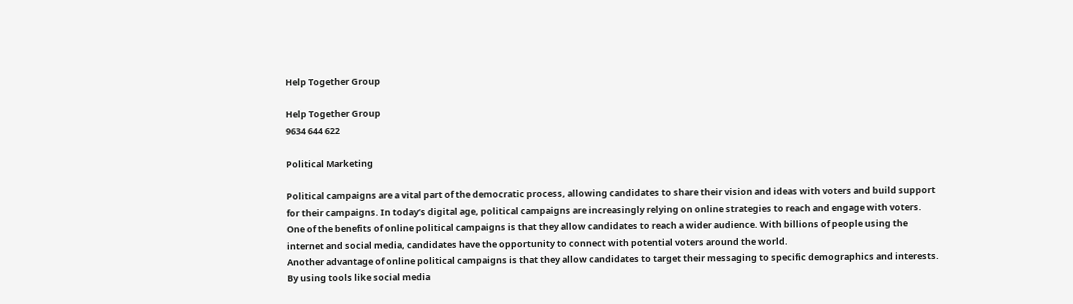Help Together Group

Help Together Group
9634 644 622

Political Marketing

Political campaigns are a vital part of the democratic process, allowing candidates to share their vision and ideas with voters and build support for their campaigns. In today’s digital age, political campaigns are increasingly relying on online strategies to reach and engage with voters.
One of the benefits of online political campaigns is that they allow candidates to reach a wider audience. With billions of people using the internet and social media, candidates have the opportunity to connect with potential voters around the world.
Another advantage of online political campaigns is that they allow candidates to target their messaging to specific demographics and interests. By using tools like social media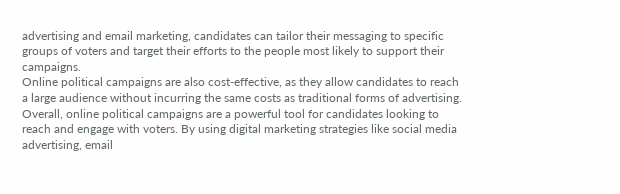advertising and email marketing, candidates can tailor their messaging to specific groups of voters and target their efforts to the people most likely to support their campaigns.
Online political campaigns are also cost-effective, as they allow candidates to reach a large audience without incurring the same costs as traditional forms of advertising.
Overall, online political campaigns are a powerful tool for candidates looking to reach and engage with voters. By using digital marketing strategies like social media advertising, email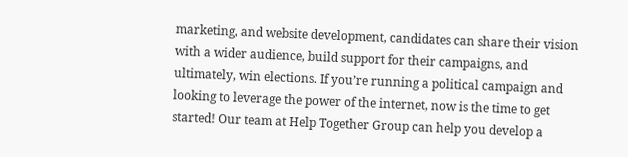marketing, and website development, candidates can share their vision with a wider audience, build support for their campaigns, and ultimately, win elections. If you’re running a political campaign and looking to leverage the power of the internet, now is the time to get started! Our team at Help Together Group can help you develop a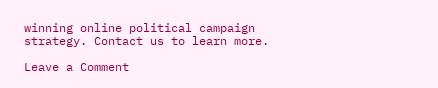winning online political campaign strategy. Contact us to learn more.

Leave a Comment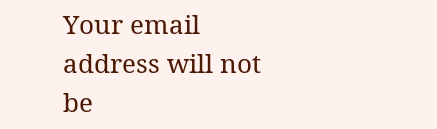Your email address will not be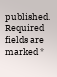published. Required fields are marked *